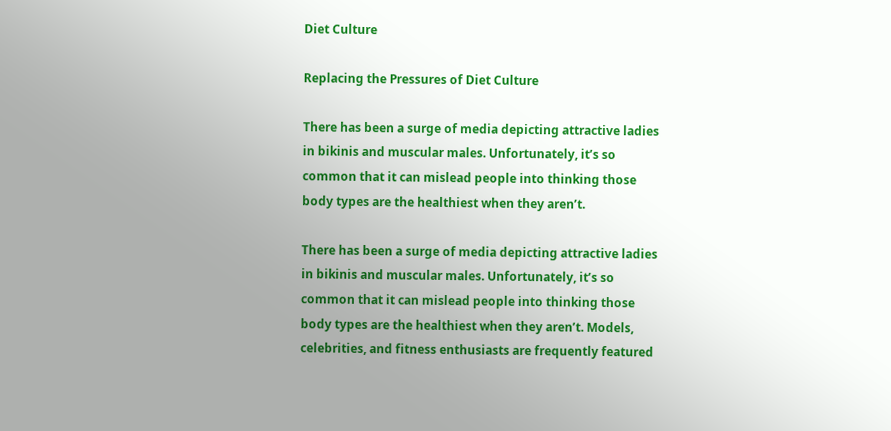Diet Culture

Replacing the Pressures of Diet Culture

There has been a surge of media depicting attractive ladies in bikinis and muscular males. Unfortunately, it’s so common that it can mislead people into thinking those body types are the healthiest when they aren’t.

There has been a surge of media depicting attractive ladies in bikinis and muscular males. Unfortunately, it’s so common that it can mislead people into thinking those body types are the healthiest when they aren’t. Models, celebrities, and fitness enthusiasts are frequently featured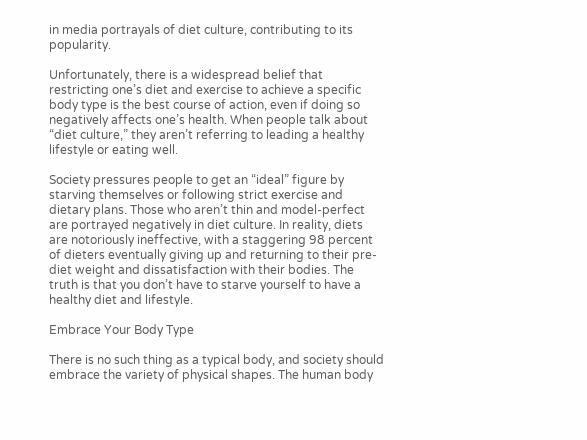in media portrayals of diet culture, contributing to its popularity.

Unfortunately, there is a widespread belief that restricting one’s diet and exercise to achieve a specific body type is the best course of action, even if doing so negatively affects one’s health. When people talk about “diet culture,” they aren’t referring to leading a healthy lifestyle or eating well.

Society pressures people to get an “ideal” figure by starving themselves or following strict exercise and dietary plans. Those who aren’t thin and model-perfect are portrayed negatively in diet culture. In reality, diets are notoriously ineffective, with a staggering 98 percent of dieters eventually giving up and returning to their pre-diet weight and dissatisfaction with their bodies. The truth is that you don’t have to starve yourself to have a healthy diet and lifestyle.

Embrace Your Body Type

There is no such thing as a typical body, and society should embrace the variety of physical shapes. The human body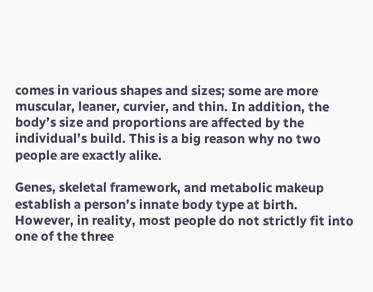comes in various shapes and sizes; some are more muscular, leaner, curvier, and thin. In addition, the body’s size and proportions are affected by the individual’s build. This is a big reason why no two people are exactly alike.

Genes, skeletal framework, and metabolic makeup establish a person’s innate body type at birth. However, in reality, most people do not strictly fit into one of the three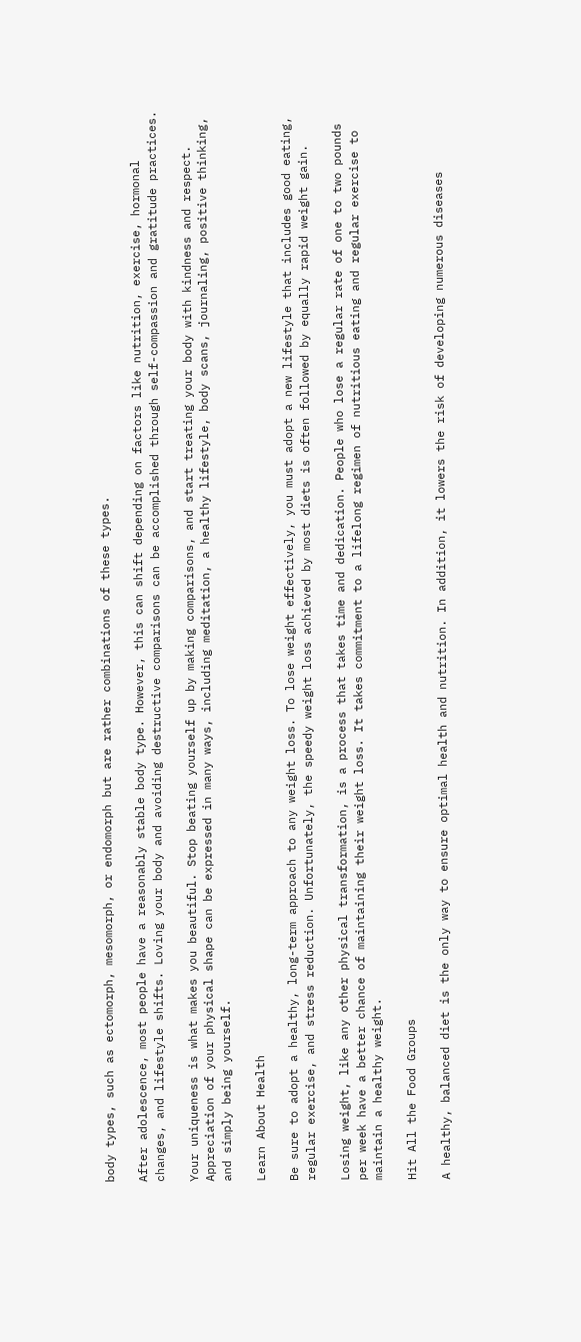body types, such as ectomorph, mesomorph, or endomorph but are rather combinations of these types.

After adolescence, most people have a reasonably stable body type. However, this can shift depending on factors like nutrition, exercise, hormonal changes, and lifestyle shifts. Loving your body and avoiding destructive comparisons can be accomplished through self-compassion and gratitude practices.

Your uniqueness is what makes you beautiful. Stop beating yourself up by making comparisons, and start treating your body with kindness and respect. Appreciation of your physical shape can be expressed in many ways, including meditation, a healthy lifestyle, body scans, journaling, positive thinking, and simply being yourself.

Learn About Health

Be sure to adopt a healthy, long-term approach to any weight loss. To lose weight effectively, you must adopt a new lifestyle that includes good eating, regular exercise, and stress reduction. Unfortunately, the speedy weight loss achieved by most diets is often followed by equally rapid weight gain.

Losing weight, like any other physical transformation, is a process that takes time and dedication. People who lose a regular rate of one to two pounds per week have a better chance of maintaining their weight loss. It takes commitment to a lifelong regimen of nutritious eating and regular exercise to maintain a healthy weight.

Hit All the Food Groups

A healthy, balanced diet is the only way to ensure optimal health and nutrition. In addition, it lowers the risk of developing numerous diseases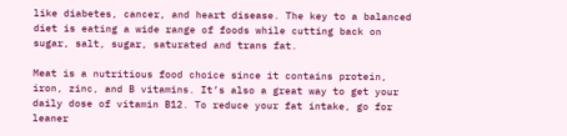like diabetes, cancer, and heart disease. The key to a balanced diet is eating a wide range of foods while cutting back on sugar, salt, sugar, saturated and trans fat.

Meat is a nutritious food choice since it contains protein, iron, zinc, and B vitamins. It’s also a great way to get your daily dose of vitamin B12. To reduce your fat intake, go for leaner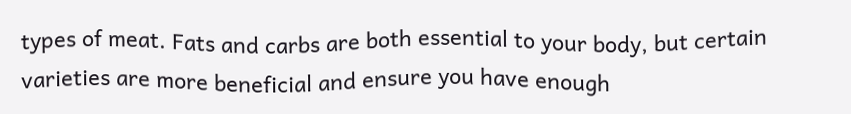types of meat. Fats and carbs are both essential to your body, but certain varieties are more beneficial and ensure you have enough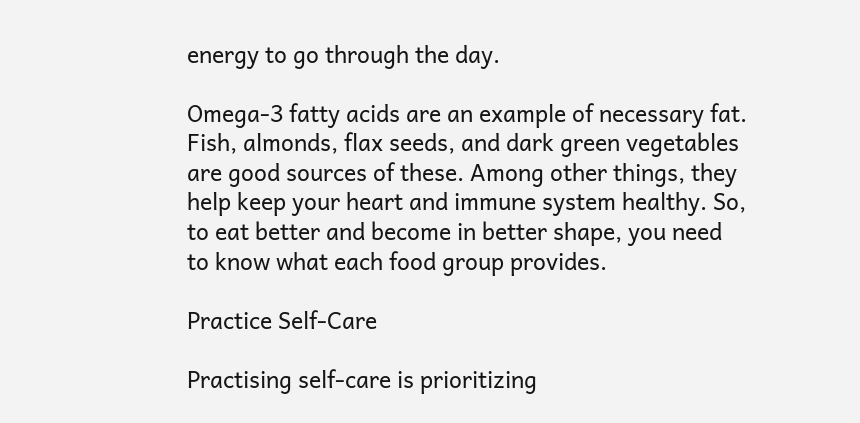energy to go through the day.

Omega-3 fatty acids are an example of necessary fat. Fish, almonds, flax seeds, and dark green vegetables are good sources of these. Among other things, they help keep your heart and immune system healthy. So, to eat better and become in better shape, you need to know what each food group provides.

Practice Self-Care

Practising self-care is prioritizing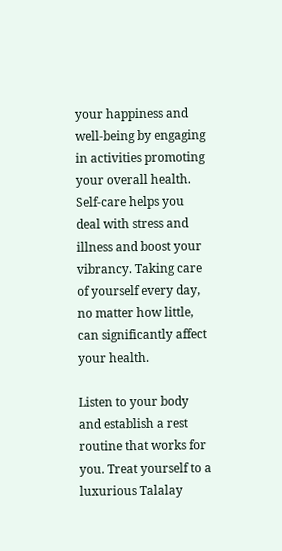your happiness and well-being by engaging in activities promoting your overall health. Self-care helps you deal with stress and illness and boost your vibrancy. Taking care of yourself every day, no matter how little, can significantly affect your health.

Listen to your body and establish a rest routine that works for you. Treat yourself to a luxurious Talalay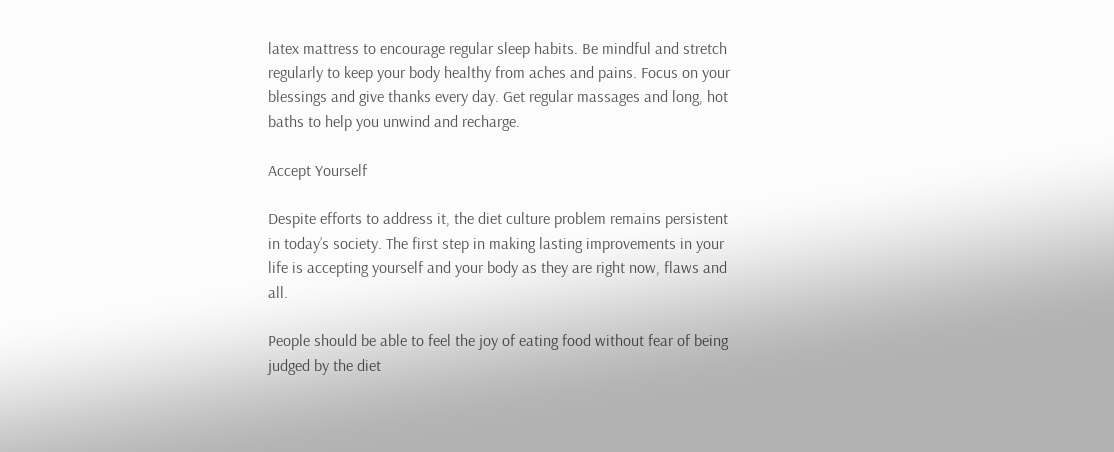latex mattress to encourage regular sleep habits. Be mindful and stretch regularly to keep your body healthy from aches and pains. Focus on your blessings and give thanks every day. Get regular massages and long, hot baths to help you unwind and recharge.

Accept Yourself

Despite efforts to address it, the diet culture problem remains persistent in today’s society. The first step in making lasting improvements in your life is accepting yourself and your body as they are right now, flaws and all.

People should be able to feel the joy of eating food without fear of being judged by the diet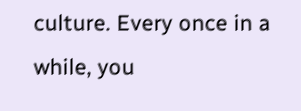culture. Every once in a while, you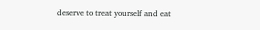deserve to treat yourself and eat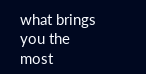what brings you the most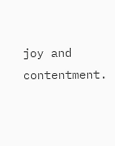joy and contentment.